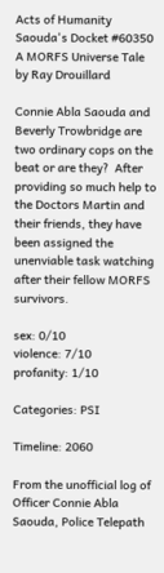Acts of Humanity
Saouda's Docket #60350
A MORFS Universe Tale
by Ray Drouillard

Connie Abla Saouda and Beverly Trowbridge are two ordinary cops on the beat or are they?  After providing so much help to the Doctors Martin and their friends, they have been assigned the unenviable task watching after their fellow MORFS survivors.

sex: 0/10
violence: 7/10
profanity: 1/10

Categories: PSI

Timeline: 2060

From the unofficial log of Officer Connie Abla Saouda, Police Telepath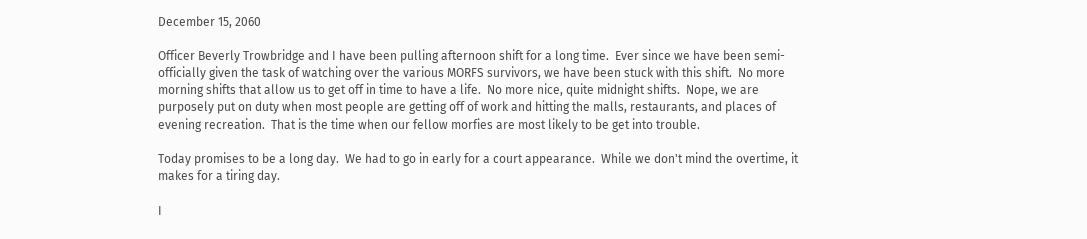December 15, 2060

Officer Beverly Trowbridge and I have been pulling afternoon shift for a long time.  Ever since we have been semi-officially given the task of watching over the various MORFS survivors, we have been stuck with this shift.  No more morning shifts that allow us to get off in time to have a life.  No more nice, quite midnight shifts.  Nope, we are purposely put on duty when most people are getting off of work and hitting the malls, restaurants, and places of evening recreation.  That is the time when our fellow morfies are most likely to be get into trouble.

Today promises to be a long day.  We had to go in early for a court appearance.  While we don't mind the overtime, it makes for a tiring day.

I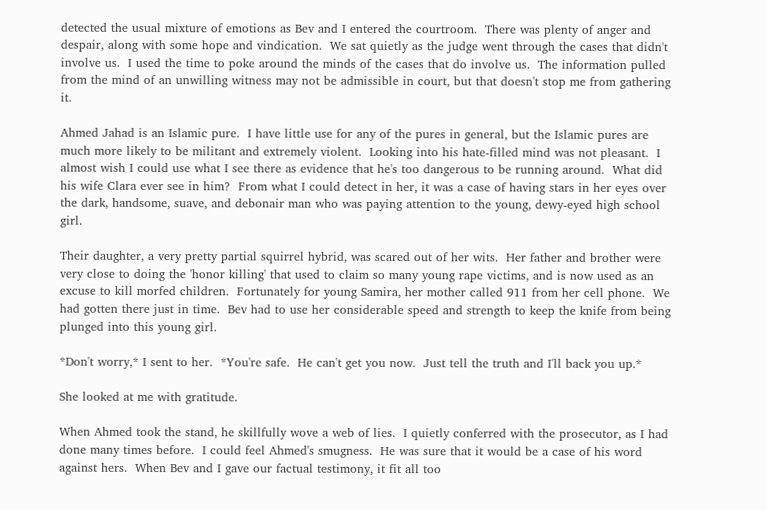detected the usual mixture of emotions as Bev and I entered the courtroom.  There was plenty of anger and despair, along with some hope and vindication.  We sat quietly as the judge went through the cases that didn't involve us.  I used the time to poke around the minds of the cases that do involve us.  The information pulled from the mind of an unwilling witness may not be admissible in court, but that doesn't stop me from gathering it.

Ahmed Jahad is an Islamic pure.  I have little use for any of the pures in general, but the Islamic pures are much more likely to be militant and extremely violent.  Looking into his hate-filled mind was not pleasant.  I almost wish I could use what I see there as evidence that he's too dangerous to be running around.  What did his wife Clara ever see in him?  From what I could detect in her, it was a case of having stars in her eyes over the dark, handsome, suave, and debonair man who was paying attention to the young, dewy-eyed high school girl.

Their daughter, a very pretty partial squirrel hybrid, was scared out of her wits.  Her father and brother were very close to doing the 'honor killing' that used to claim so many young rape victims, and is now used as an excuse to kill morfed children.  Fortunately for young Samira, her mother called 911 from her cell phone.  We had gotten there just in time.  Bev had to use her considerable speed and strength to keep the knife from being plunged into this young girl.

*Don't worry,* I sent to her.  *You're safe.  He can't get you now.  Just tell the truth and I'll back you up.*

She looked at me with gratitude.

When Ahmed took the stand, he skillfully wove a web of lies.  I quietly conferred with the prosecutor, as I had done many times before.  I could feel Ahmed's smugness.  He was sure that it would be a case of his word against hers.  When Bev and I gave our factual testimony, it fit all too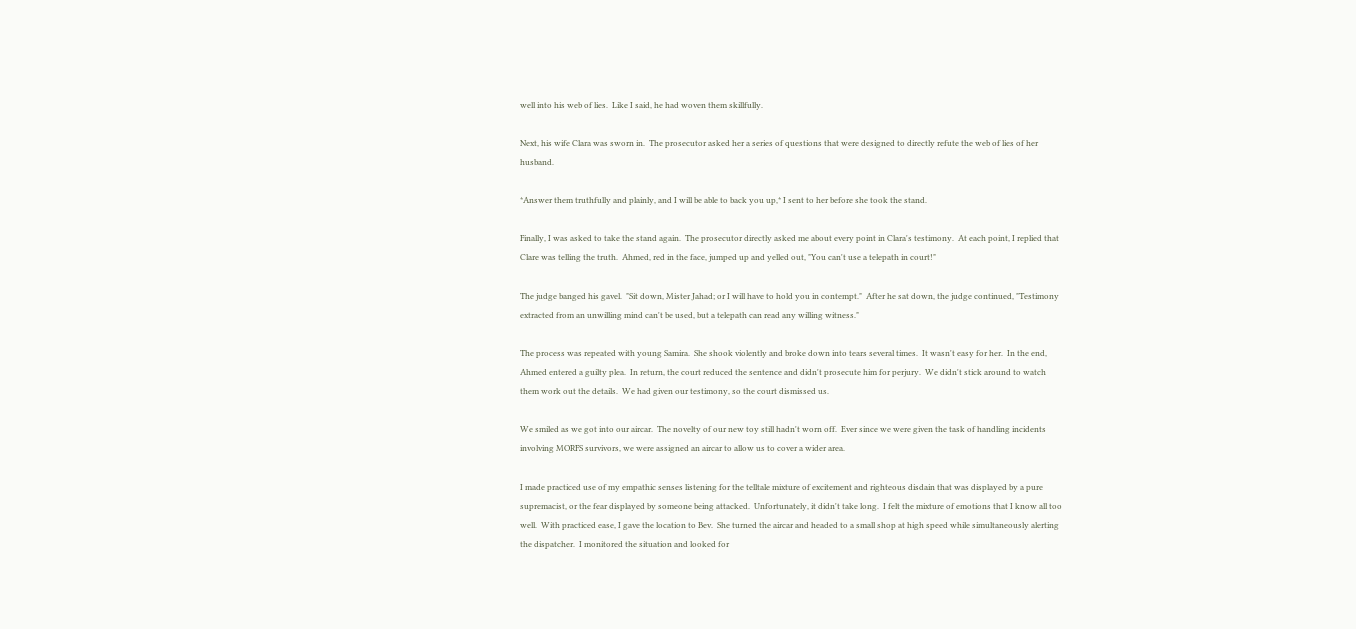well into his web of lies.  Like I said, he had woven them skillfully.

Next, his wife Clara was sworn in.  The prosecutor asked her a series of questions that were designed to directly refute the web of lies of her husband.

*Answer them truthfully and plainly, and I will be able to back you up,* I sent to her before she took the stand.

Finally, I was asked to take the stand again.  The prosecutor directly asked me about every point in Clara's testimony.  At each point, I replied that Clare was telling the truth.  Ahmed, red in the face, jumped up and yelled out, "You can't use a telepath in court!"

The judge banged his gavel.  "Sit down, Mister Jahad; or I will have to hold you in contempt."  After he sat down, the judge continued, "Testimony extracted from an unwilling mind can't be used, but a telepath can read any willing witness."

The process was repeated with young Samira.  She shook violently and broke down into tears several times.  It wasn't easy for her.  In the end, Ahmed entered a guilty plea.  In return, the court reduced the sentence and didn't prosecute him for perjury.  We didn't stick around to watch them work out the details.  We had given our testimony, so the court dismissed us.

We smiled as we got into our aircar.  The novelty of our new toy still hadn't worn off.  Ever since we were given the task of handling incidents involving MORFS survivors, we were assigned an aircar to allow us to cover a wider area.

I made practiced use of my empathic senses listening for the telltale mixture of excitement and righteous disdain that was displayed by a pure supremacist, or the fear displayed by someone being attacked.  Unfortunately, it didn't take long.  I felt the mixture of emotions that I know all too well.  With practiced ease, I gave the location to Bev.  She turned the aircar and headed to a small shop at high speed while simultaneously alerting the dispatcher.  I monitored the situation and looked for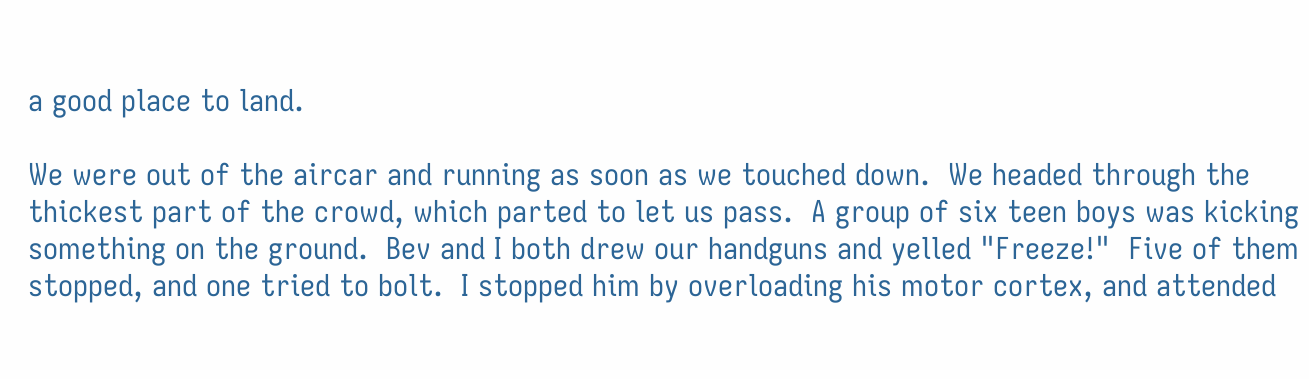a good place to land.

We were out of the aircar and running as soon as we touched down.  We headed through the thickest part of the crowd, which parted to let us pass.  A group of six teen boys was kicking something on the ground.  Bev and I both drew our handguns and yelled "Freeze!"  Five of them stopped, and one tried to bolt.  I stopped him by overloading his motor cortex, and attended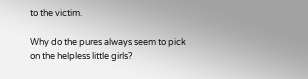to the victim.

Why do the pures always seem to pick on the helpless little girls?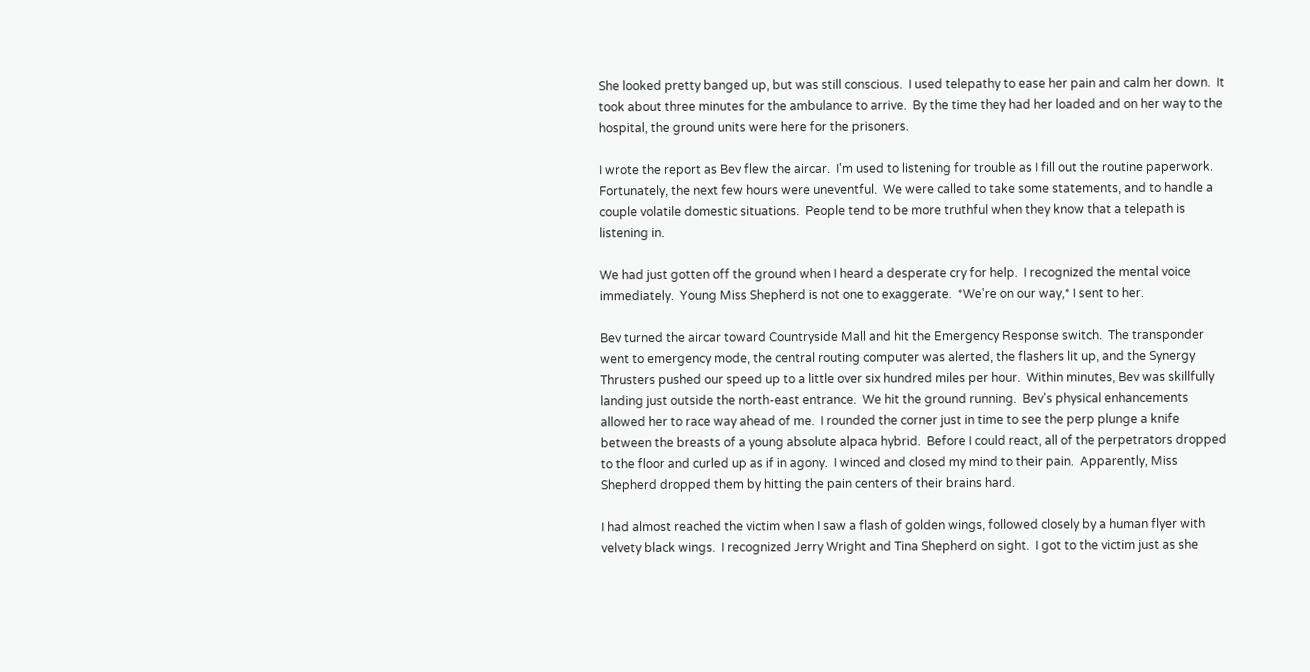She looked pretty banged up, but was still conscious.  I used telepathy to ease her pain and calm her down.  It took about three minutes for the ambulance to arrive.  By the time they had her loaded and on her way to the hospital, the ground units were here for the prisoners.

I wrote the report as Bev flew the aircar.  I'm used to listening for trouble as I fill out the routine paperwork.  Fortunately, the next few hours were uneventful.  We were called to take some statements, and to handle a couple volatile domestic situations.  People tend to be more truthful when they know that a telepath is listening in.

We had just gotten off the ground when I heard a desperate cry for help.  I recognized the mental voice immediately.  Young Miss Shepherd is not one to exaggerate.  *We're on our way,* I sent to her.

Bev turned the aircar toward Countryside Mall and hit the Emergency Response switch.  The transponder went to emergency mode, the central routing computer was alerted, the flashers lit up, and the Synergy Thrusters pushed our speed up to a little over six hundred miles per hour.  Within minutes, Bev was skillfully landing just outside the north-east entrance.  We hit the ground running.  Bev's physical enhancements allowed her to race way ahead of me.  I rounded the corner just in time to see the perp plunge a knife between the breasts of a young absolute alpaca hybrid.  Before I could react, all of the perpetrators dropped to the floor and curled up as if in agony.  I winced and closed my mind to their pain.  Apparently, Miss Shepherd dropped them by hitting the pain centers of their brains hard.

I had almost reached the victim when I saw a flash of golden wings, followed closely by a human flyer with velvety black wings.  I recognized Jerry Wright and Tina Shepherd on sight.  I got to the victim just as she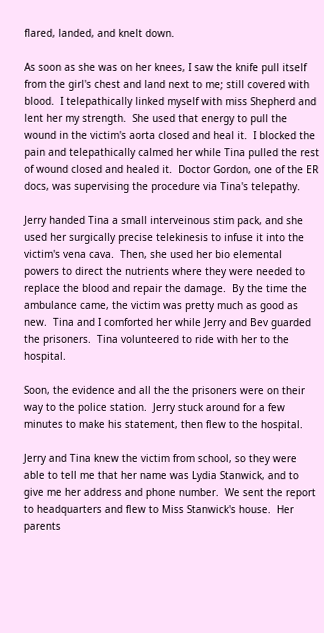flared, landed, and knelt down.

As soon as she was on her knees, I saw the knife pull itself from the girl's chest and land next to me; still covered with blood.  I telepathically linked myself with miss Shepherd and lent her my strength.  She used that energy to pull the wound in the victim's aorta closed and heal it.  I blocked the pain and telepathically calmed her while Tina pulled the rest of wound closed and healed it.  Doctor Gordon, one of the ER docs, was supervising the procedure via Tina's telepathy.

Jerry handed Tina a small interveinous stim pack, and she used her surgically precise telekinesis to infuse it into the victim's vena cava.  Then, she used her bio elemental powers to direct the nutrients where they were needed to replace the blood and repair the damage.  By the time the ambulance came, the victim was pretty much as good as new.  Tina and I comforted her while Jerry and Bev guarded the prisoners.  Tina volunteered to ride with her to the hospital.

Soon, the evidence and all the the prisoners were on their way to the police station.  Jerry stuck around for a few minutes to make his statement, then flew to the hospital.

Jerry and Tina knew the victim from school, so they were able to tell me that her name was Lydia Stanwick, and to give me her address and phone number.  We sent the report to headquarters and flew to Miss Stanwick's house.  Her parents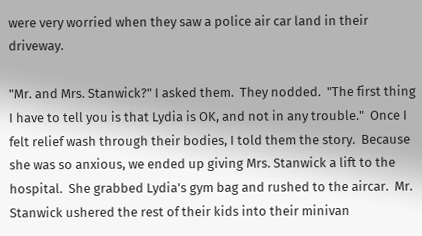were very worried when they saw a police air car land in their driveway.

"Mr. and Mrs. Stanwick?" I asked them.  They nodded.  "The first thing I have to tell you is that Lydia is OK, and not in any trouble."  Once I felt relief wash through their bodies, I told them the story.  Because she was so anxious, we ended up giving Mrs. Stanwick a lift to the hospital.  She grabbed Lydia's gym bag and rushed to the aircar.  Mr. Stanwick ushered the rest of their kids into their minivan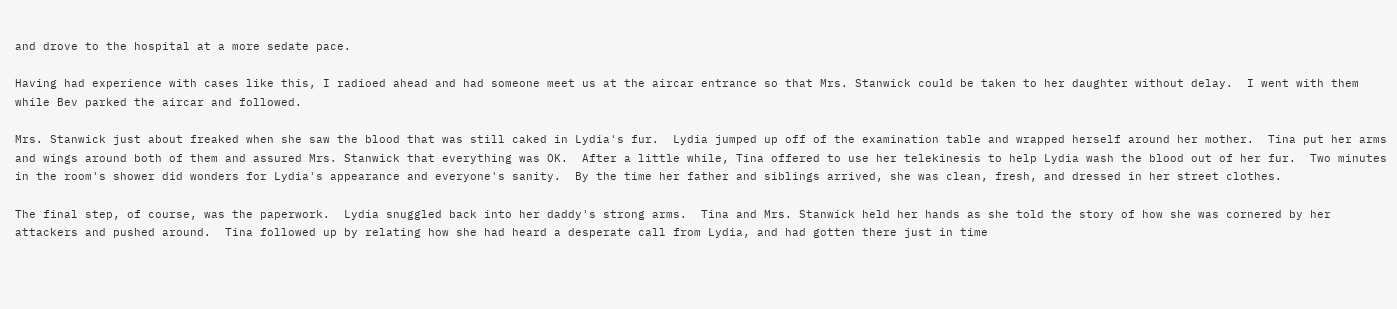and drove to the hospital at a more sedate pace.

Having had experience with cases like this, I radioed ahead and had someone meet us at the aircar entrance so that Mrs. Stanwick could be taken to her daughter without delay.  I went with them while Bev parked the aircar and followed.

Mrs. Stanwick just about freaked when she saw the blood that was still caked in Lydia's fur.  Lydia jumped up off of the examination table and wrapped herself around her mother.  Tina put her arms and wings around both of them and assured Mrs. Stanwick that everything was OK.  After a little while, Tina offered to use her telekinesis to help Lydia wash the blood out of her fur.  Two minutes in the room's shower did wonders for Lydia's appearance and everyone's sanity.  By the time her father and siblings arrived, she was clean, fresh, and dressed in her street clothes.

The final step, of course, was the paperwork.  Lydia snuggled back into her daddy's strong arms.  Tina and Mrs. Stanwick held her hands as she told the story of how she was cornered by her attackers and pushed around.  Tina followed up by relating how she had heard a desperate call from Lydia, and had gotten there just in time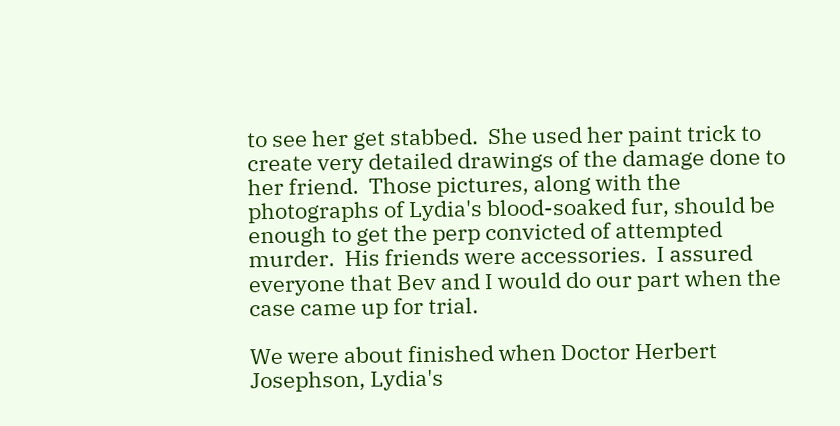to see her get stabbed.  She used her paint trick to create very detailed drawings of the damage done to her friend.  Those pictures, along with the photographs of Lydia's blood-soaked fur, should be enough to get the perp convicted of attempted murder.  His friends were accessories.  I assured everyone that Bev and I would do our part when the case came up for trial.

We were about finished when Doctor Herbert Josephson, Lydia's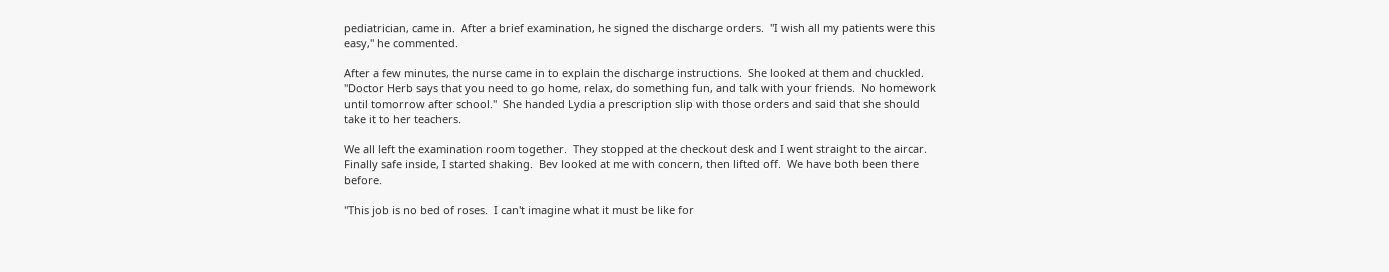pediatrician, came in.  After a brief examination, he signed the discharge orders.  "I wish all my patients were this easy," he commented.

After a few minutes, the nurse came in to explain the discharge instructions.  She looked at them and chuckled.  "Doctor Herb says that you need to go home, relax, do something fun, and talk with your friends.  No homework until tomorrow after school."  She handed Lydia a prescription slip with those orders and said that she should take it to her teachers.

We all left the examination room together.  They stopped at the checkout desk and I went straight to the aircar.  Finally safe inside, I started shaking.  Bev looked at me with concern, then lifted off.  We have both been there before.

"This job is no bed of roses.  I can't imagine what it must be like for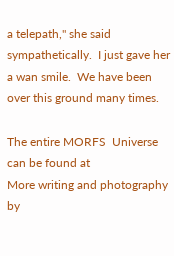a telepath," she said sympathetically.  I just gave her a wan smile.  We have been over this ground many times.

The entire MORFS  Universe can be found at
More writing and photography by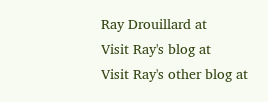Ray Drouillard at
Visit Ray's blog at
Visit Ray's other blog at